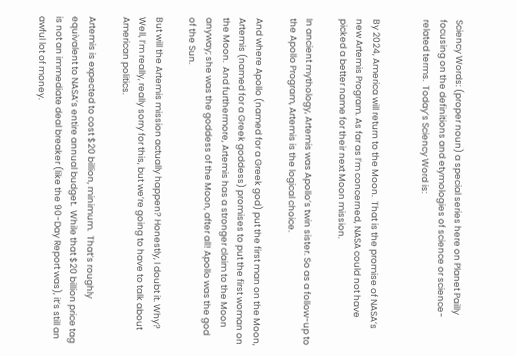Sciency Words: (proper noun) a special series here on Planet Pailly focusing on the definitions and etymologies of science or science-related terms.  Today’s Sciency Word is:


By 2024, America will return to the Moon.  That is the promise of NASA’s new Artemis Program. As far as I’m concerned, NASA could not have picked a better name for their next Moon mission.

In ancient mythology, Artemis was Apollo’s twin sister. So as a follow-up to the Apollo Program, Artemis is the logical choice.

And where Apollo (named for a Greek god) put the first man on the Moon, Artemis (named for a Greek goddess) promises to put the first woman on the Moon.  And furthermore, Artemis has a stronger claim to the Moon anyway; she was the goddess of the Moon, after all! Apollo was the god of the Sun.

But will the Artemis mission actually happen? Honestly, I doubt it. Why?  Well, I’m really, really sorry for this, but we’re going to have to talk about American politics.

Artemis is expected to cost $20 billion, minimum.  That’s roughly equivalent to NASA’s entire annual budget.  While that $20 billion price tag is not an immediate deal breaker (like the 90-Day Report was), it’s still an awful lot of money.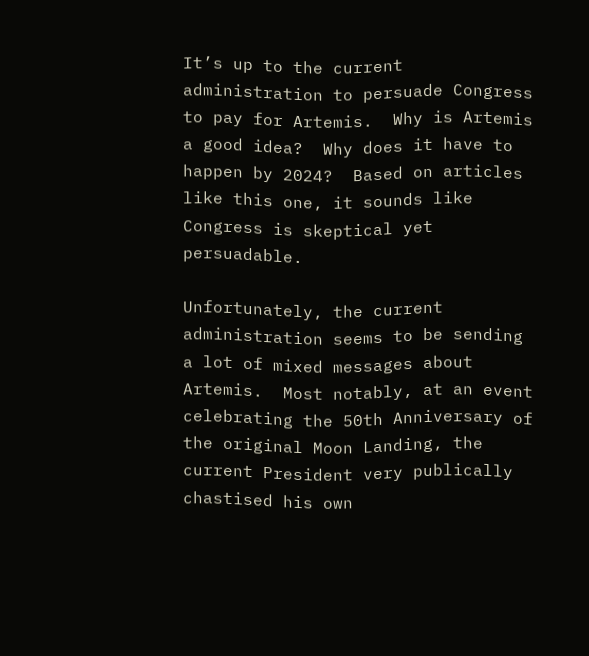It’s up to the current administration to persuade Congress to pay for Artemis.  Why is Artemis a good idea?  Why does it have to happen by 2024?  Based on articles like this one, it sounds like Congress is skeptical yet persuadable.

Unfortunately, the current administration seems to be sending a lot of mixed messages about Artemis.  Most notably, at an event celebrating the 50th Anniversary of the original Moon Landing, the current President very publically chastised his own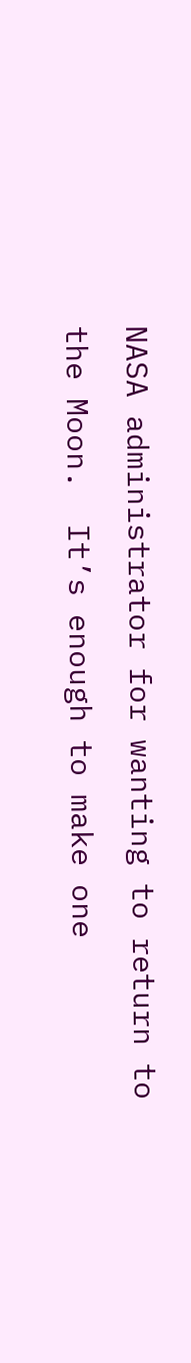NASA administrator for wanting to return to the Moon.  It’s enough to make one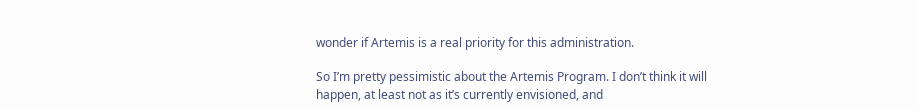wonder if Artemis is a real priority for this administration.

So I’m pretty pessimistic about the Artemis Program. I don’t think it will happen, at least not as it’s currently envisioned, and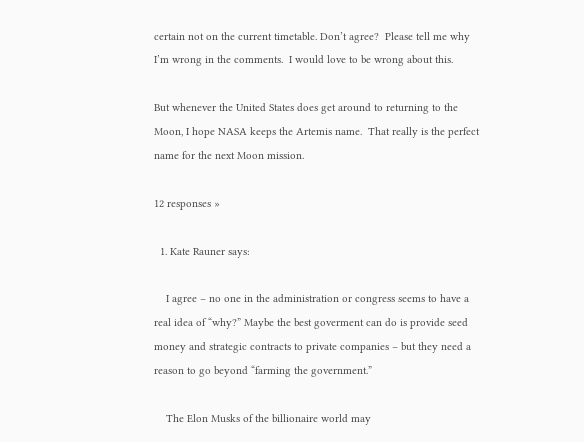certain not on the current timetable. Don’t agree?  Please tell me why I’m wrong in the comments.  I would love to be wrong about this.

But whenever the United States does get around to returning to the Moon, I hope NASA keeps the Artemis name.  That really is the perfect name for the next Moon mission.

12 responses »

  1. Kate Rauner says:

    I agree – no one in the administration or congress seems to have a real idea of “why?” Maybe the best goverment can do is provide seed money and strategic contracts to private companies – but they need a reason to go beyond “farming the government.”

    The Elon Musks of the billionaire world may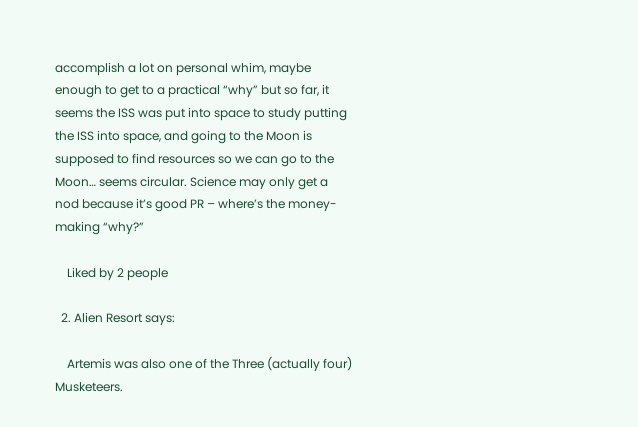accomplish a lot on personal whim, maybe enough to get to a practical “why” but so far, it seems the ISS was put into space to study putting the ISS into space, and going to the Moon is supposed to find resources so we can go to the Moon… seems circular. Science may only get a nod because it’s good PR – where’s the money-making “why?”

    Liked by 2 people

  2. Alien Resort says:

    Artemis was also one of the Three (actually four) Musketeers.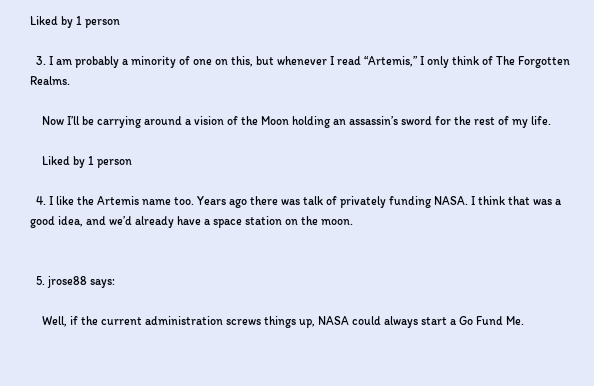Liked by 1 person

  3. I am probably a minority of one on this, but whenever I read “Artemis,” I only think of The Forgotten Realms.

    Now I’ll be carrying around a vision of the Moon holding an assassin’s sword for the rest of my life.

    Liked by 1 person

  4. I like the Artemis name too. Years ago there was talk of privately funding NASA. I think that was a good idea, and we’d already have a space station on the moon.


  5. jrose88 says:

    Well, if the current administration screws things up, NASA could always start a Go Fund Me.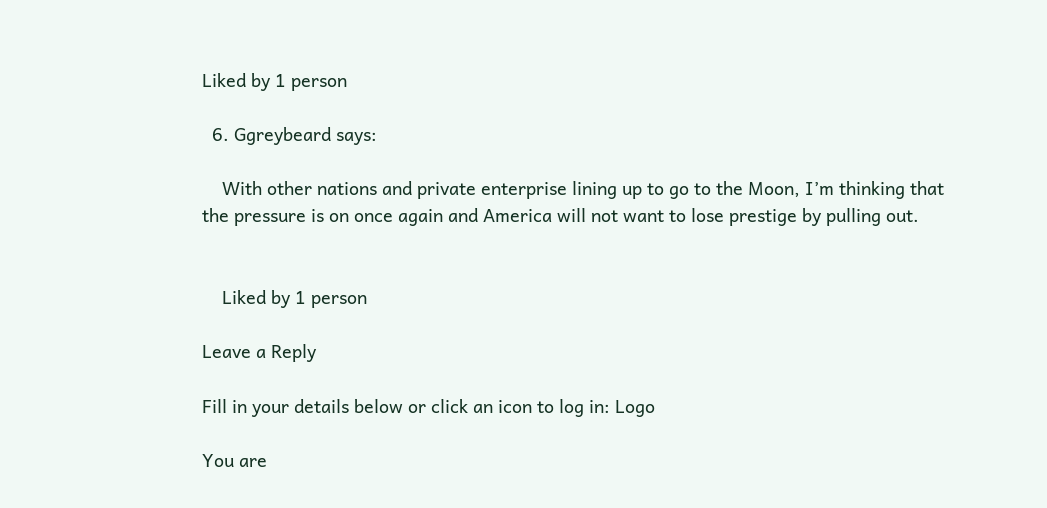Liked by 1 person

  6. Ggreybeard says:

    With other nations and private enterprise lining up to go to the Moon, I’m thinking that the pressure is on once again and America will not want to lose prestige by pulling out.


    Liked by 1 person

Leave a Reply

Fill in your details below or click an icon to log in: Logo

You are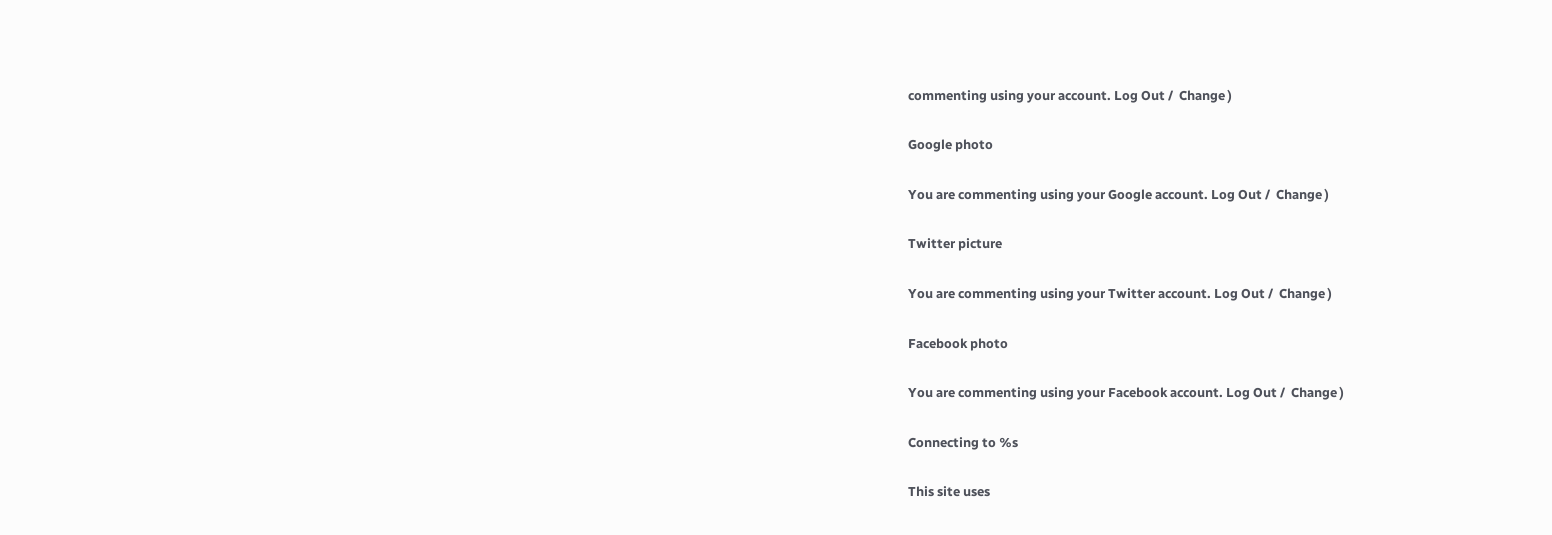commenting using your account. Log Out /  Change )

Google photo

You are commenting using your Google account. Log Out /  Change )

Twitter picture

You are commenting using your Twitter account. Log Out /  Change )

Facebook photo

You are commenting using your Facebook account. Log Out /  Change )

Connecting to %s

This site uses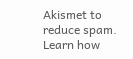Akismet to reduce spam. Learn how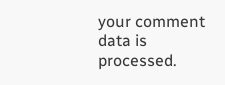your comment data is processed.